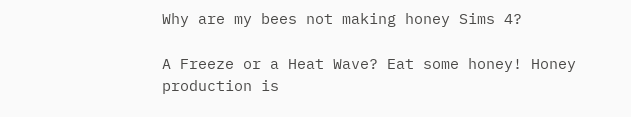Why are my bees not making honey Sims 4?

A Freeze or a Heat Wave? Eat some honey! Honey production is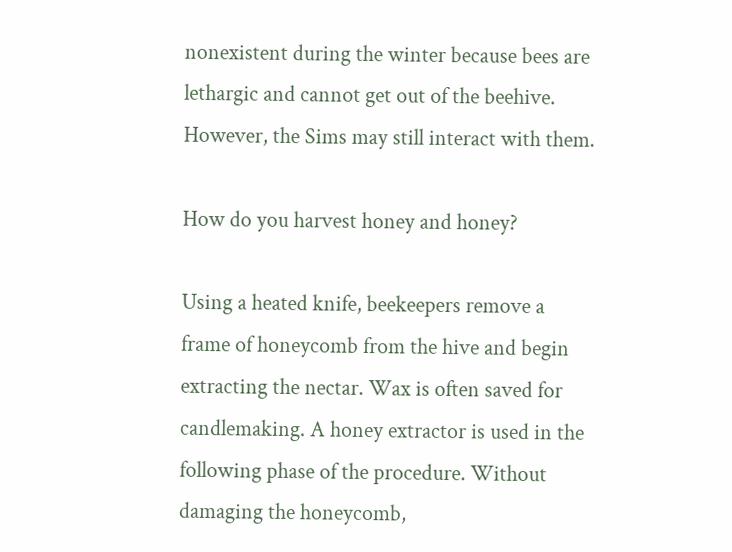nonexistent during the winter because bees are lethargic and cannot get out of the beehive. However, the Sims may still interact with them.

How do you harvest honey and honey?

Using a heated knife, beekeepers remove a frame of honeycomb from the hive and begin extracting the nectar. Wax is often saved for candlemaking. A honey extractor is used in the following phase of the procedure. Without damaging the honeycomb,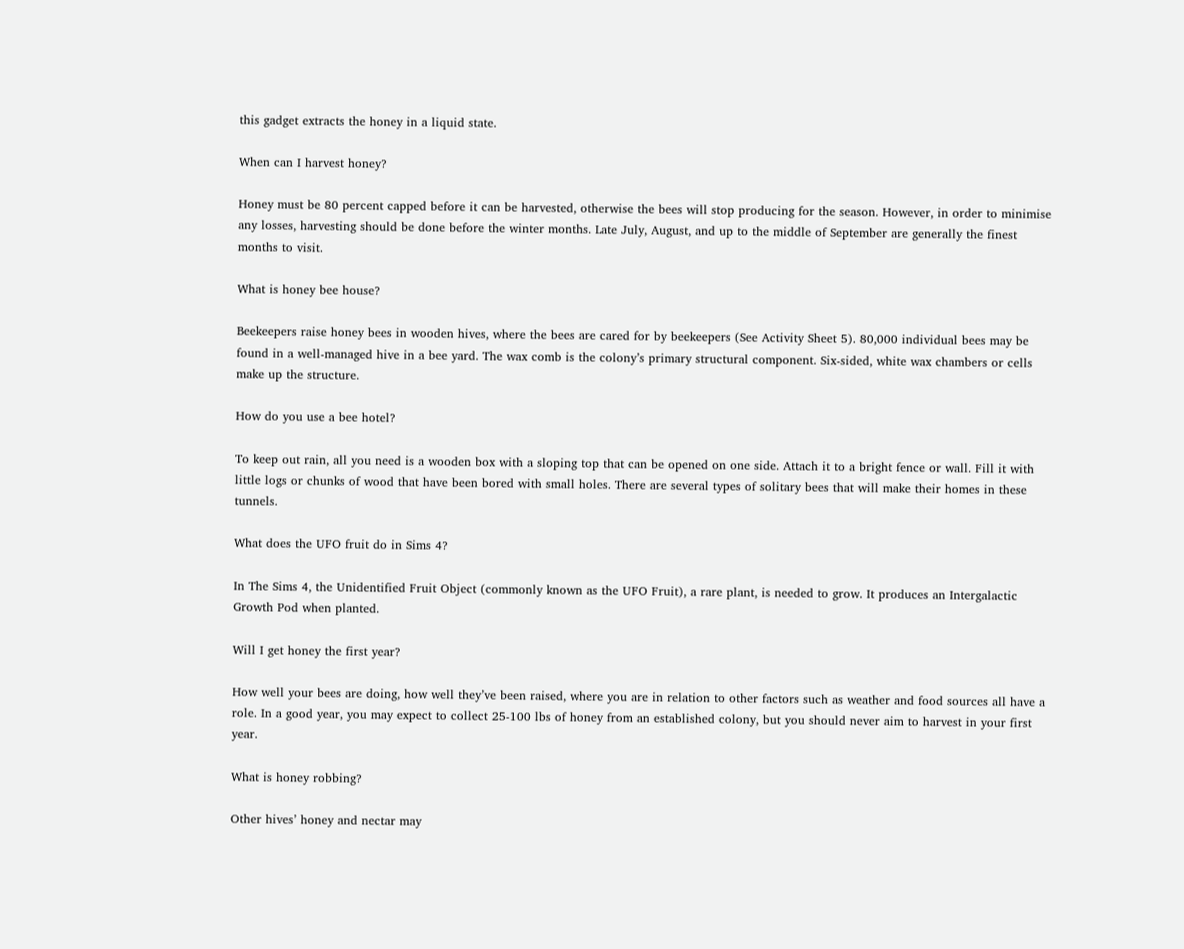this gadget extracts the honey in a liquid state.

When can I harvest honey?

Honey must be 80 percent capped before it can be harvested, otherwise the bees will stop producing for the season. However, in order to minimise any losses, harvesting should be done before the winter months. Late July, August, and up to the middle of September are generally the finest months to visit.

What is honey bee house?

Beekeepers raise honey bees in wooden hives, where the bees are cared for by beekeepers (See Activity Sheet 5). 80,000 individual bees may be found in a well-managed hive in a bee yard. The wax comb is the colony’s primary structural component. Six-sided, white wax chambers or cells make up the structure.

How do you use a bee hotel?

To keep out rain, all you need is a wooden box with a sloping top that can be opened on one side. Attach it to a bright fence or wall. Fill it with little logs or chunks of wood that have been bored with small holes. There are several types of solitary bees that will make their homes in these tunnels.

What does the UFO fruit do in Sims 4?

In The Sims 4, the Unidentified Fruit Object (commonly known as the UFO Fruit), a rare plant, is needed to grow. It produces an Intergalactic Growth Pod when planted.

Will I get honey the first year?

How well your bees are doing, how well they’ve been raised, where you are in relation to other factors such as weather and food sources all have a role. In a good year, you may expect to collect 25-100 lbs of honey from an established colony, but you should never aim to harvest in your first year.

What is honey robbing?

Other hives’ honey and nectar may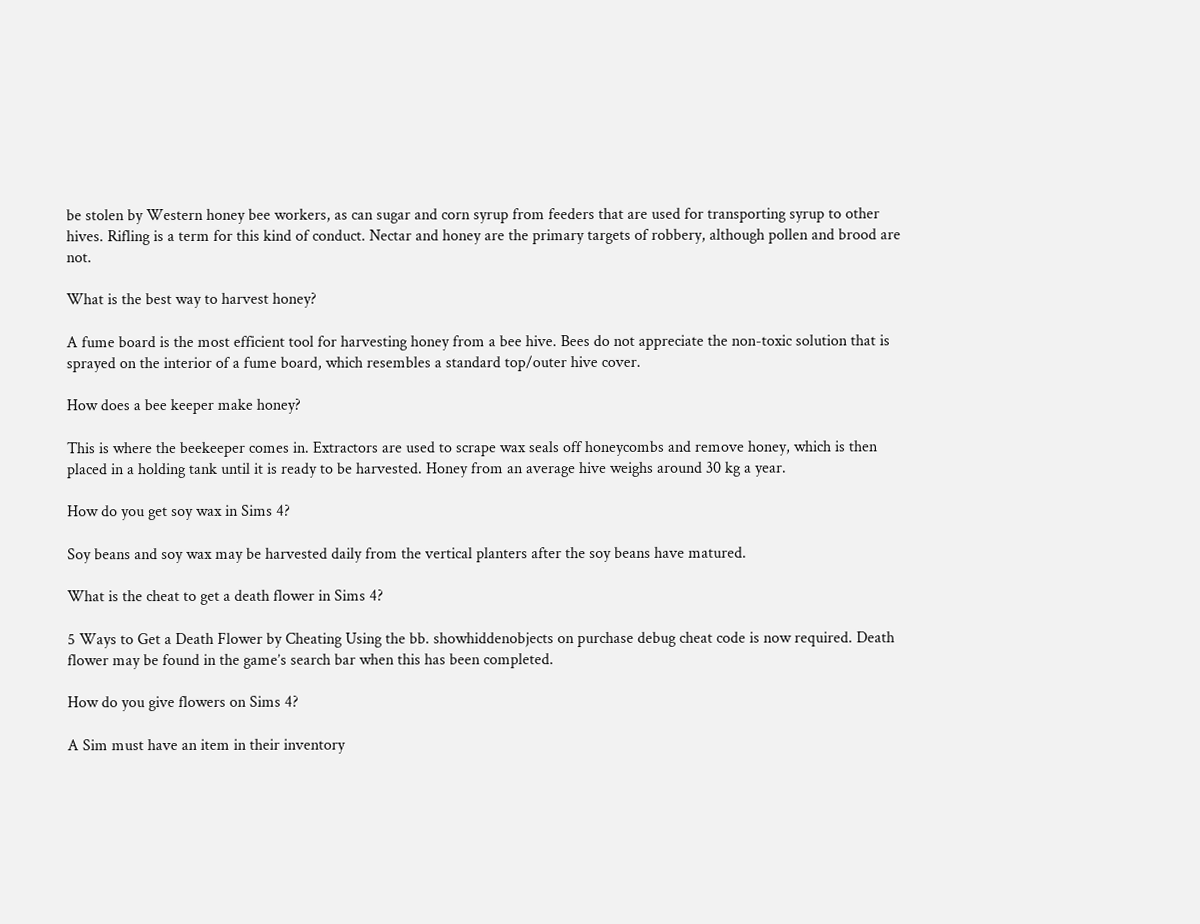be stolen by Western honey bee workers, as can sugar and corn syrup from feeders that are used for transporting syrup to other hives. Rifling is a term for this kind of conduct. Nectar and honey are the primary targets of robbery, although pollen and brood are not.

What is the best way to harvest honey?

A fume board is the most efficient tool for harvesting honey from a bee hive. Bees do not appreciate the non-toxic solution that is sprayed on the interior of a fume board, which resembles a standard top/outer hive cover.

How does a bee keeper make honey?

This is where the beekeeper comes in. Extractors are used to scrape wax seals off honeycombs and remove honey, which is then placed in a holding tank until it is ready to be harvested. Honey from an average hive weighs around 30 kg a year.

How do you get soy wax in Sims 4?

Soy beans and soy wax may be harvested daily from the vertical planters after the soy beans have matured.

What is the cheat to get a death flower in Sims 4?

5 Ways to Get a Death Flower by Cheating Using the bb. showhiddenobjects on purchase debug cheat code is now required. Death flower may be found in the game’s search bar when this has been completed.

How do you give flowers on Sims 4?

A Sim must have an item in their inventory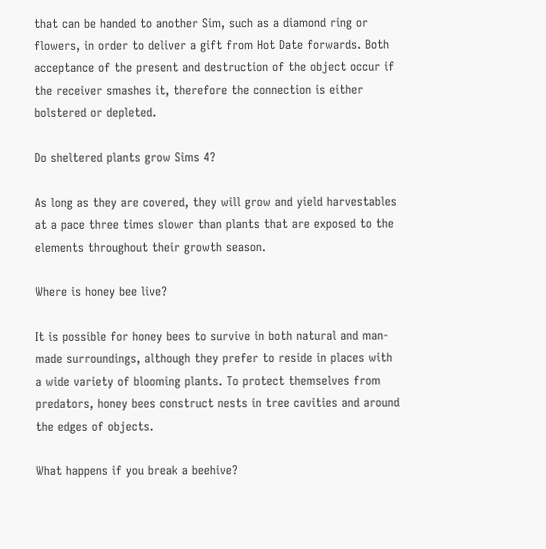that can be handed to another Sim, such as a diamond ring or flowers, in order to deliver a gift from Hot Date forwards. Both acceptance of the present and destruction of the object occur if the receiver smashes it, therefore the connection is either bolstered or depleted.

Do sheltered plants grow Sims 4?

As long as they are covered, they will grow and yield harvestables at a pace three times slower than plants that are exposed to the elements throughout their growth season.

Where is honey bee live?

It is possible for honey bees to survive in both natural and man-made surroundings, although they prefer to reside in places with a wide variety of blooming plants. To protect themselves from predators, honey bees construct nests in tree cavities and around the edges of objects.

What happens if you break a beehive?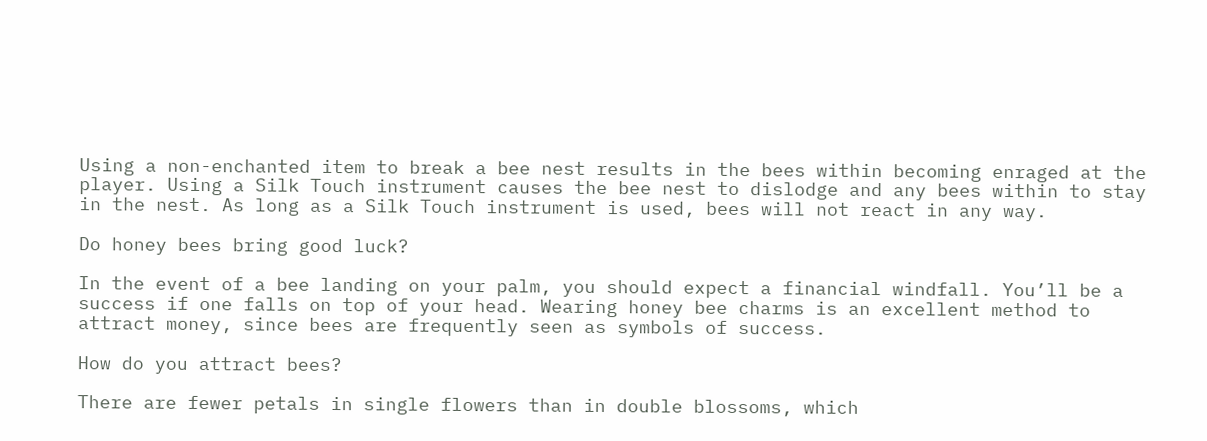Using a non-enchanted item to break a bee nest results in the bees within becoming enraged at the player. Using a Silk Touch instrument causes the bee nest to dislodge and any bees within to stay in the nest. As long as a Silk Touch instrument is used, bees will not react in any way.

Do honey bees bring good luck?

In the event of a bee landing on your palm, you should expect a financial windfall. You’ll be a success if one falls on top of your head. Wearing honey bee charms is an excellent method to attract money, since bees are frequently seen as symbols of success.

How do you attract bees?

There are fewer petals in single flowers than in double blossoms, which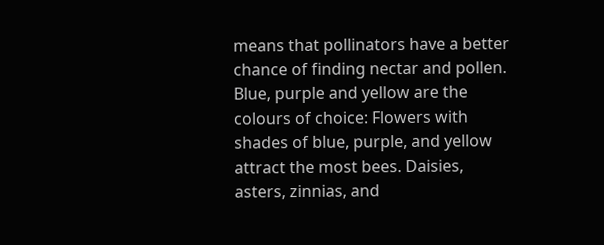means that pollinators have a better chance of finding nectar and pollen. Blue, purple and yellow are the colours of choice: Flowers with shades of blue, purple, and yellow attract the most bees. Daisies, asters, zinnias, and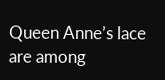Queen Anne’s lace are among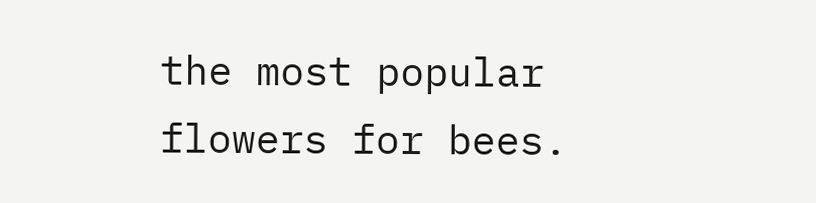the most popular flowers for bees.